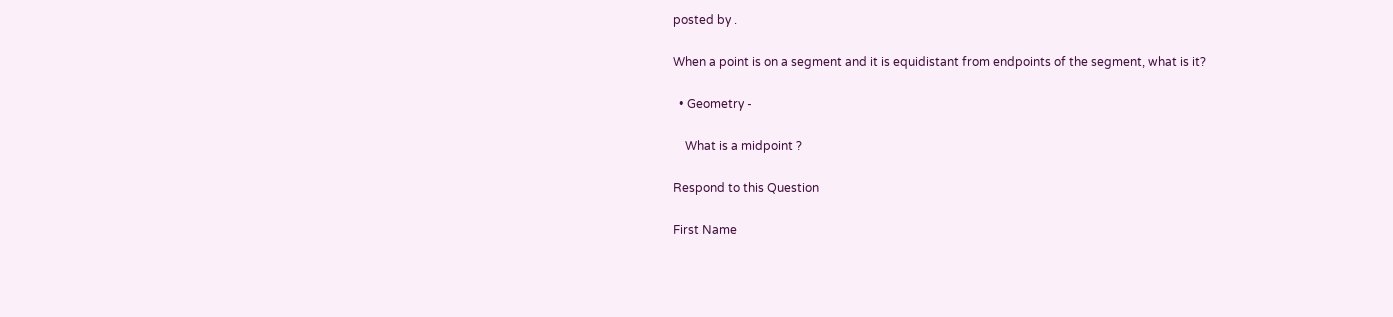posted by .

When a point is on a segment and it is equidistant from endpoints of the segment, what is it?

  • Geometry -

    What is a midpoint ?

Respond to this Question

First Name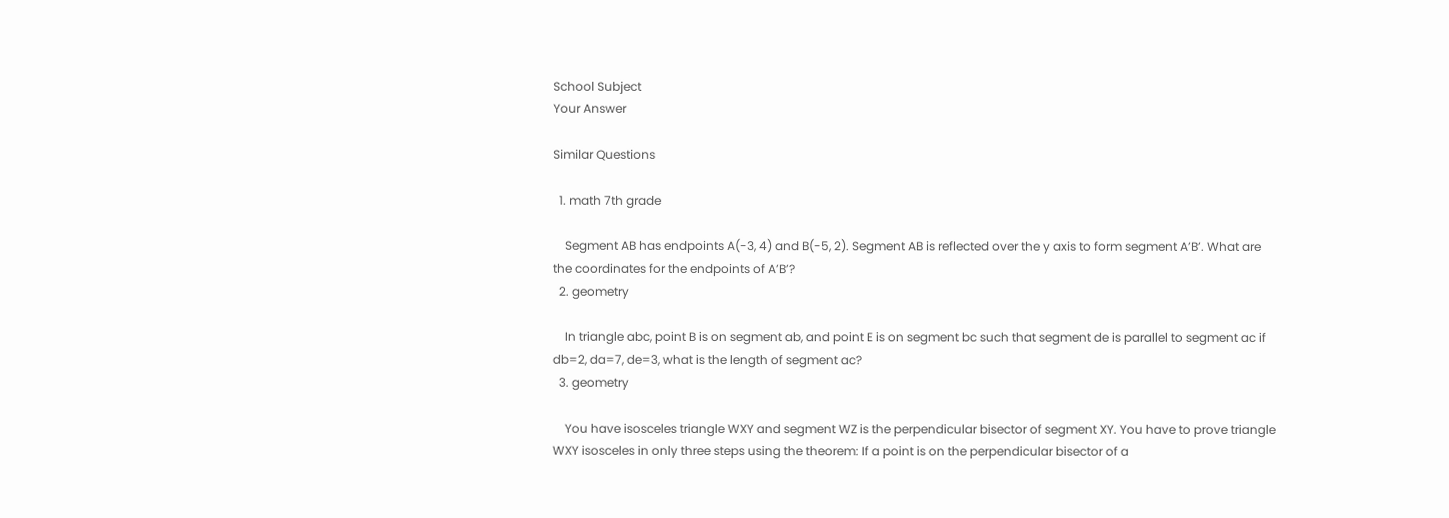School Subject
Your Answer

Similar Questions

  1. math 7th grade

    Segment AB has endpoints A(-3, 4) and B(-5, 2). Segment AB is reflected over the y axis to form segment A’B’. What are the coordinates for the endpoints of A’B’?
  2. geometry

    In triangle abc, point B is on segment ab, and point E is on segment bc such that segment de is parallel to segment ac if db=2, da=7, de=3, what is the length of segment ac?
  3. geometry

    You have isosceles triangle WXY and segment WZ is the perpendicular bisector of segment XY. You have to prove triangle WXY isosceles in only three steps using the theorem: If a point is on the perpendicular bisector of a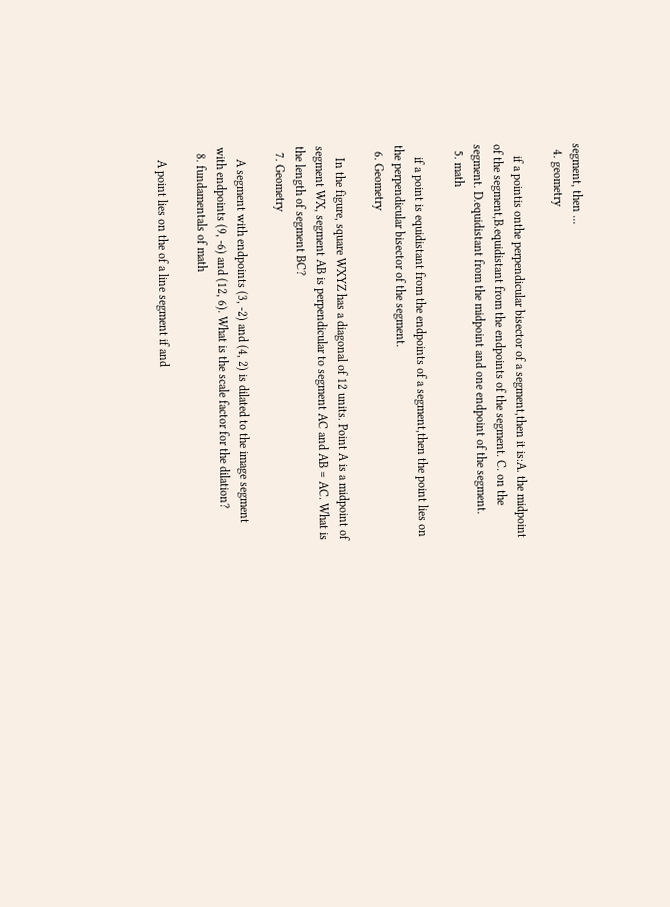segment, then …
  4. geometry

    if a pointis onthe perpendicular bisector of a segment,then it is:A. the midpoint of the segment,B.equidistant from the endpoints of the segment. C. on the segment. D.equidistant from the midpoint and one endpoint of the segment.
  5. math

    if a point is equidistant from the endpoints of a segment,then the point lies on the perpendicular bisector of the segment.
  6. Geometry

    In the figure, square WXYZ has a diagonal of 12 units. Point A is a midpoint of segment WX, segment AB is perpendicular to segment AC and AB = AC. What is the length of segment BC?
  7. Geometry

    A segment with endpoints (3, -2) and (4, 2) is dilated to the image segment with endpoints (9, -6) and (12, 6). What is the scale factor for the dilation?
  8. fundamentals of math

    A point lies on the of a line segment if and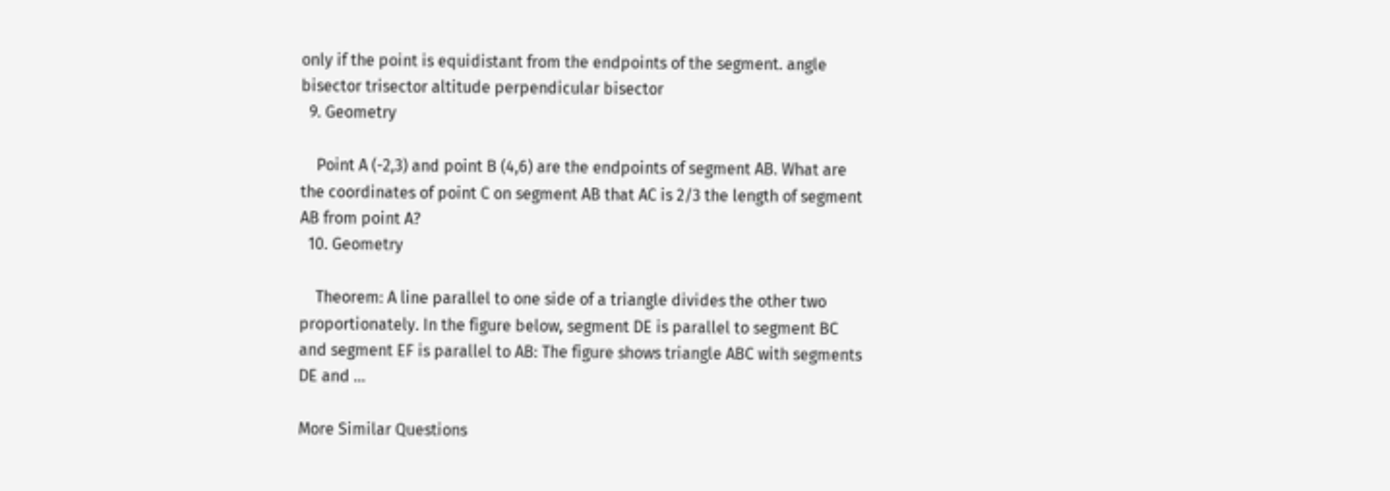only if the point is equidistant from the endpoints of the segment. angle bisector trisector altitude perpendicular bisector
  9. Geometry

    Point A (-2,3) and point B (4,6) are the endpoints of segment AB. What are the coordinates of point C on segment AB that AC is 2/3 the length of segment AB from point A?
  10. Geometry

    Theorem: A line parallel to one side of a triangle divides the other two proportionately. In the figure below, segment DE is parallel to segment BC and segment EF is parallel to AB: The figure shows triangle ABC with segments DE and …

More Similar Questions